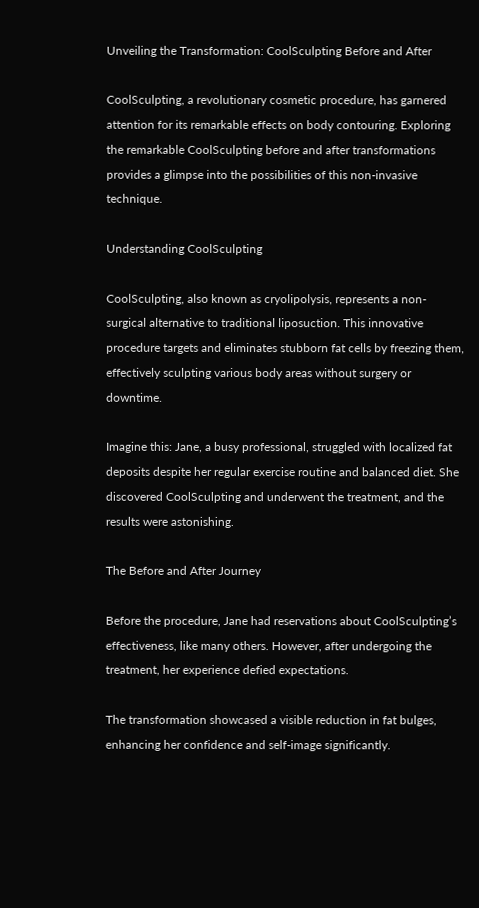Unveiling the Transformation: CoolSculpting Before and After

CoolSculpting, a revolutionary cosmetic procedure, has garnered attention for its remarkable effects on body contouring. Exploring the remarkable CoolSculpting before and after transformations provides a glimpse into the possibilities of this non-invasive technique.

Understanding CoolSculpting

CoolSculpting, also known as cryolipolysis, represents a non-surgical alternative to traditional liposuction. This innovative procedure targets and eliminates stubborn fat cells by freezing them, effectively sculpting various body areas without surgery or downtime.

Imagine this: Jane, a busy professional, struggled with localized fat deposits despite her regular exercise routine and balanced diet. She discovered CoolSculpting and underwent the treatment, and the results were astonishing.

The Before and After Journey

Before the procedure, Jane had reservations about CoolSculpting’s effectiveness, like many others. However, after undergoing the treatment, her experience defied expectations.

The transformation showcased a visible reduction in fat bulges, enhancing her confidence and self-image significantly.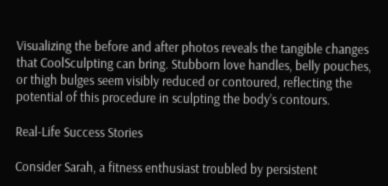Visualizing the before and after photos reveals the tangible changes that CoolSculpting can bring. Stubborn love handles, belly pouches, or thigh bulges seem visibly reduced or contoured, reflecting the potential of this procedure in sculpting the body’s contours.

Real-Life Success Stories

Consider Sarah, a fitness enthusiast troubled by persistent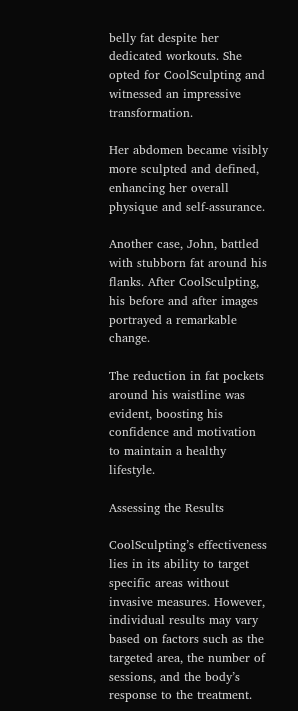belly fat despite her dedicated workouts. She opted for CoolSculpting and witnessed an impressive transformation.

Her abdomen became visibly more sculpted and defined, enhancing her overall physique and self-assurance.

Another case, John, battled with stubborn fat around his flanks. After CoolSculpting, his before and after images portrayed a remarkable change.

The reduction in fat pockets around his waistline was evident, boosting his confidence and motivation to maintain a healthy lifestyle.

Assessing the Results

CoolSculpting’s effectiveness lies in its ability to target specific areas without invasive measures. However, individual results may vary based on factors such as the targeted area, the number of sessions, and the body’s response to the treatment.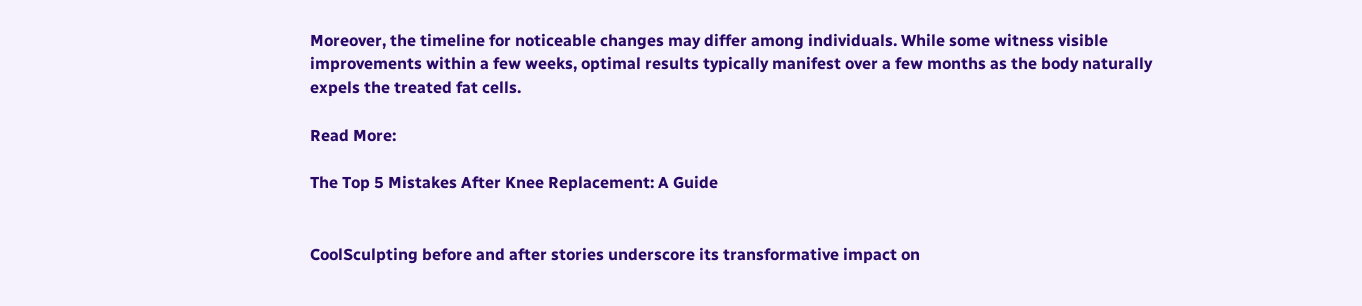Moreover, the timeline for noticeable changes may differ among individuals. While some witness visible improvements within a few weeks, optimal results typically manifest over a few months as the body naturally expels the treated fat cells.

Read More:

The Top 5 Mistakes After Knee Replacement: A Guide


CoolSculpting before and after stories underscore its transformative impact on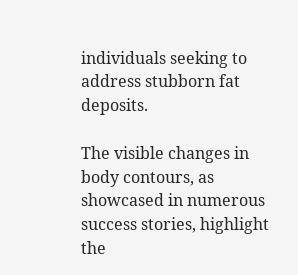individuals seeking to address stubborn fat deposits.

The visible changes in body contours, as showcased in numerous success stories, highlight the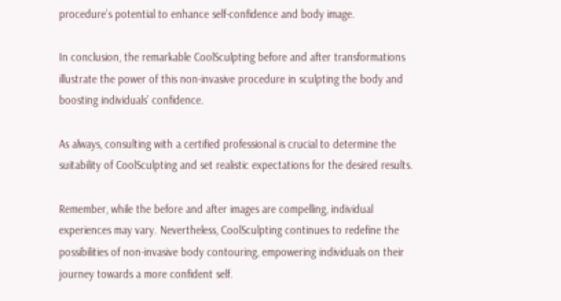procedure’s potential to enhance self-confidence and body image.

In conclusion, the remarkable CoolSculpting before and after transformations illustrate the power of this non-invasive procedure in sculpting the body and boosting individuals’ confidence.

As always, consulting with a certified professional is crucial to determine the suitability of CoolSculpting and set realistic expectations for the desired results.

Remember, while the before and after images are compelling, individual experiences may vary. Nevertheless, CoolSculpting continues to redefine the possibilities of non-invasive body contouring, empowering individuals on their journey towards a more confident self.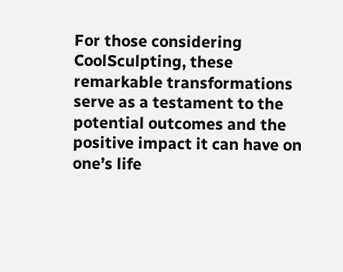For those considering CoolSculpting, these remarkable transformations serve as a testament to the potential outcomes and the positive impact it can have on one’s life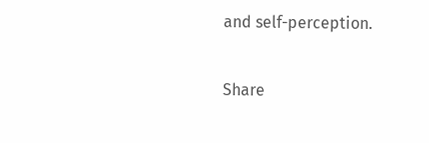and self-perception.

Share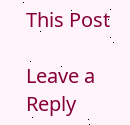This Post

Leave a Reply